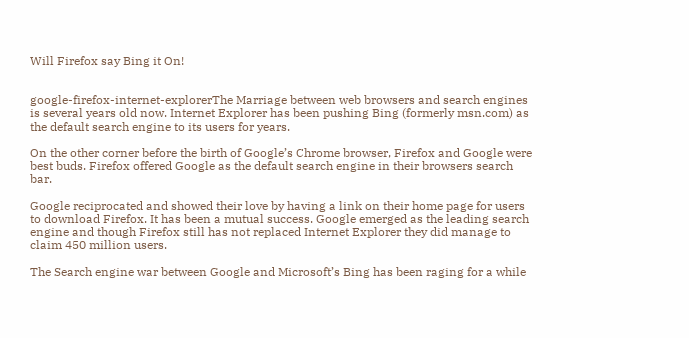Will Firefox say Bing it On!


google-firefox-internet-explorerThe Marriage between web browsers and search engines is several years old now. Internet Explorer has been pushing Bing (formerly msn.com) as the default search engine to its users for years.

On the other corner before the birth of Google’s Chrome browser, Firefox and Google were best buds. Firefox offered Google as the default search engine in their browsers search bar.

Google reciprocated and showed their love by having a link on their home page for users to download Firefox. It has been a mutual success. Google emerged as the leading search engine and though Firefox still has not replaced Internet Explorer they did manage to claim 450 million users.

The Search engine war between Google and Microsoft’s Bing has been raging for a while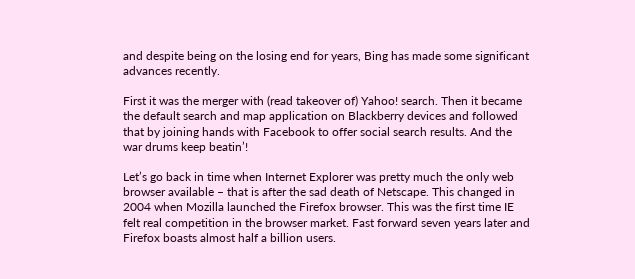and despite being on the losing end for years, Bing has made some significant advances recently.

First it was the merger with (read takeover of) Yahoo! search. Then it became the default search and map application on Blackberry devices and followed that by joining hands with Facebook to offer social search results. And the war drums keep beatin’!

Let’s go back in time when Internet Explorer was pretty much the only web browser available – that is after the sad death of Netscape. This changed in 2004 when Mozilla launched the Firefox browser. This was the first time IE felt real competition in the browser market. Fast forward seven years later and Firefox boasts almost half a billion users.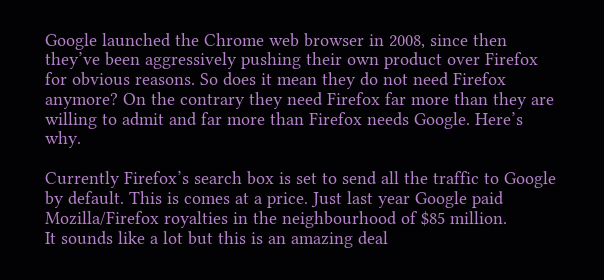Google launched the Chrome web browser in 2008, since then they’ve been aggressively pushing their own product over Firefox for obvious reasons. So does it mean they do not need Firefox anymore? On the contrary they need Firefox far more than they are willing to admit and far more than Firefox needs Google. Here’s why.

Currently Firefox’s search box is set to send all the traffic to Google by default. This is comes at a price. Just last year Google paid Mozilla/Firefox royalties in the neighbourhood of $85 million.
It sounds like a lot but this is an amazing deal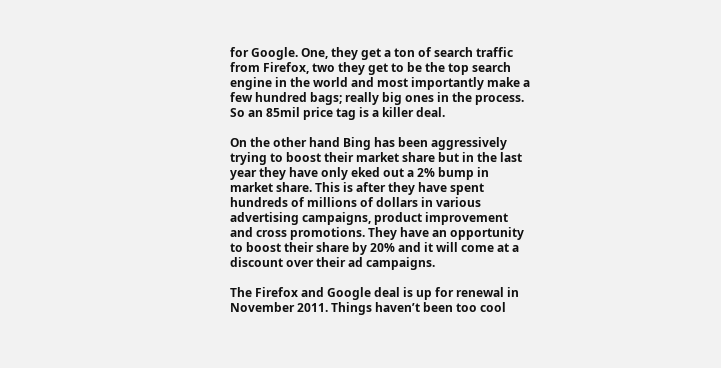for Google. One, they get a ton of search traffic from Firefox, two they get to be the top search engine in the world and most importantly make a few hundred bags; really big ones in the process. So an 85mil price tag is a killer deal.

On the other hand Bing has been aggressively trying to boost their market share but in the last year they have only eked out a 2% bump in market share. This is after they have spent hundreds of millions of dollars in various advertising campaigns, product improvement and cross promotions. They have an opportunity to boost their share by 20% and it will come at a discount over their ad campaigns.

The Firefox and Google deal is up for renewal in November 2011. Things haven’t been too cool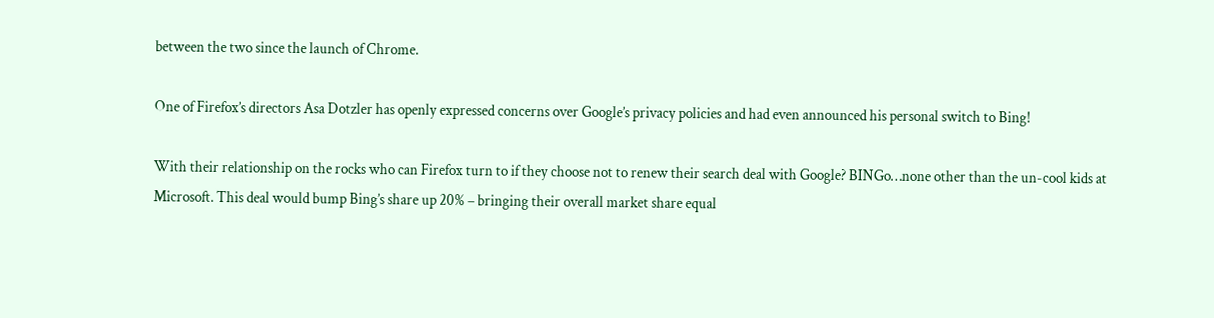between the two since the launch of Chrome.

One of Firefox’s directors Asa Dotzler has openly expressed concerns over Google’s privacy policies and had even announced his personal switch to Bing!

With their relationship on the rocks who can Firefox turn to if they choose not to renew their search deal with Google? BINGo…none other than the un-cool kids at Microsoft. This deal would bump Bing’s share up 20% – bringing their overall market share equal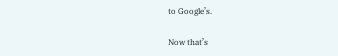to Google’s.

Now that’s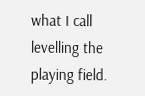what I call levelling the playing field.